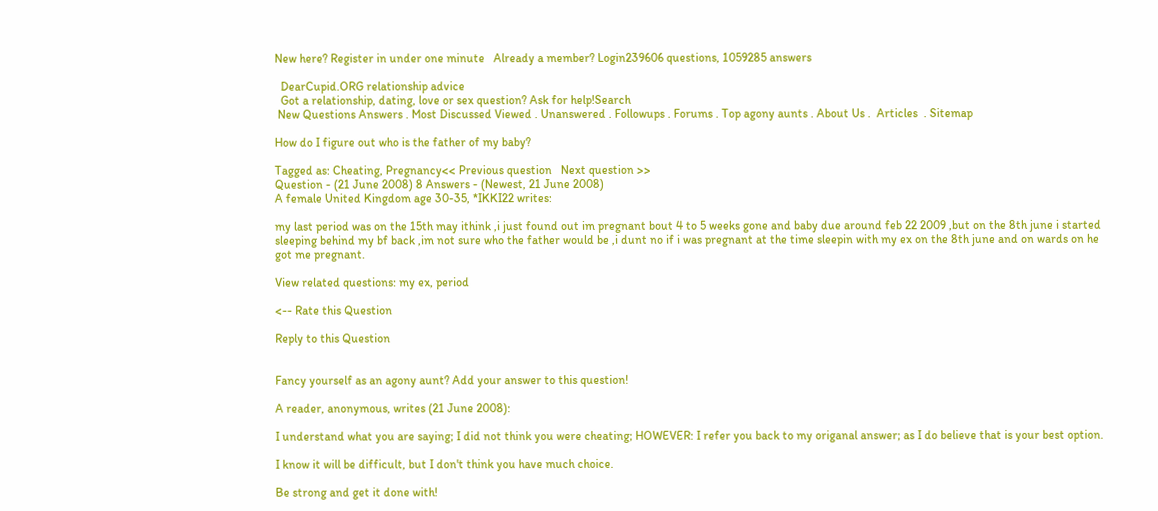New here? Register in under one minute   Already a member? Login239606 questions, 1059285 answers

  DearCupid.ORG relationship advice
  Got a relationship, dating, love or sex question? Ask for help!Search
 New Questions Answers . Most Discussed Viewed . Unanswered . Followups . Forums . Top agony aunts . About Us .  Articles  . Sitemap

How do I figure out who is the father of my baby?

Tagged as: Cheating, Pregnancy<< Previous question   Next question >>
Question - (21 June 2008) 8 Answers - (Newest, 21 June 2008)
A female United Kingdom age 30-35, *IKKI22 writes:

my last period was on the 15th may ithink ,i just found out im pregnant bout 4 to 5 weeks gone and baby due around feb 22 2009 ,but on the 8th june i started sleeping behind my bf back ,im not sure who the father would be ,i dunt no if i was pregnant at the time sleepin with my ex on the 8th june and on wards on he got me pregnant.

View related questions: my ex, period

<-- Rate this Question

Reply to this Question


Fancy yourself as an agony aunt? Add your answer to this question!

A reader, anonymous, writes (21 June 2008):

I understand what you are saying; I did not think you were cheating; HOWEVER: I refer you back to my origanal answer; as I do believe that is your best option.

I know it will be difficult, but I don't think you have much choice.

Be strong and get it done with!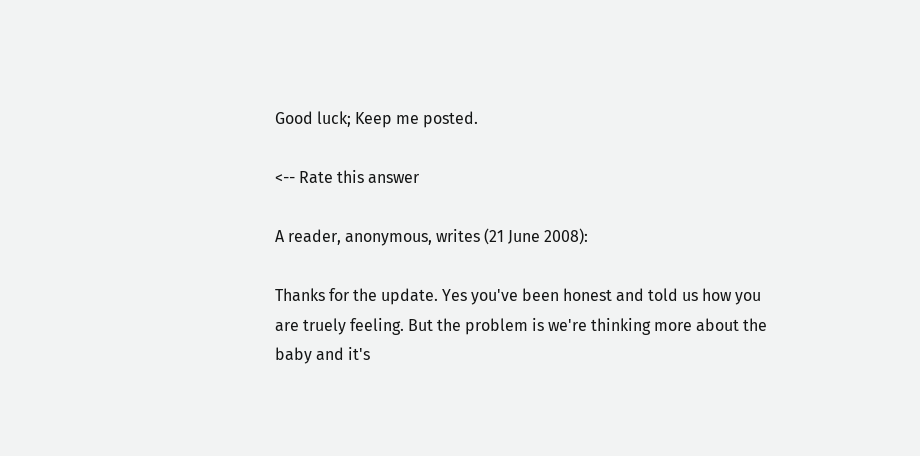Good luck; Keep me posted.

<-- Rate this answer

A reader, anonymous, writes (21 June 2008):

Thanks for the update. Yes you've been honest and told us how you are truely feeling. But the problem is we're thinking more about the baby and it's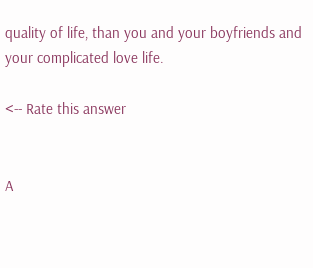quality of life, than you and your boyfriends and your complicated love life.

<-- Rate this answer


A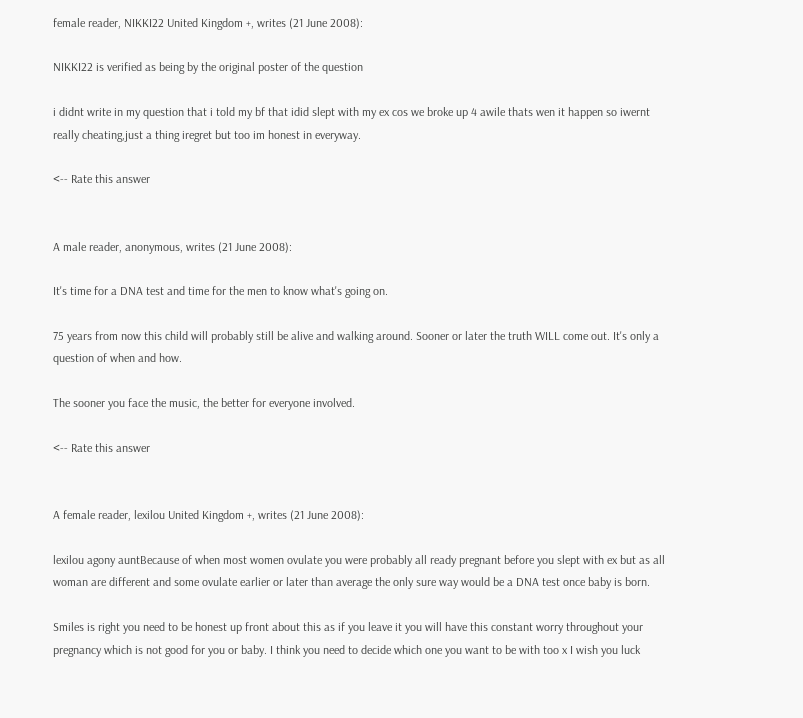female reader, NIKKI22 United Kingdom +, writes (21 June 2008):

NIKKI22 is verified as being by the original poster of the question

i didnt write in my question that i told my bf that idid slept with my ex cos we broke up 4 awile thats wen it happen so iwernt really cheating,just a thing iregret but too im honest in everyway.

<-- Rate this answer


A male reader, anonymous, writes (21 June 2008):

It's time for a DNA test and time for the men to know what's going on.

75 years from now this child will probably still be alive and walking around. Sooner or later the truth WILL come out. It's only a question of when and how.

The sooner you face the music, the better for everyone involved.

<-- Rate this answer


A female reader, lexilou United Kingdom +, writes (21 June 2008):

lexilou agony auntBecause of when most women ovulate you were probably all ready pregnant before you slept with ex but as all woman are different and some ovulate earlier or later than average the only sure way would be a DNA test once baby is born.

Smiles is right you need to be honest up front about this as if you leave it you will have this constant worry throughout your pregnancy which is not good for you or baby. I think you need to decide which one you want to be with too x I wish you luck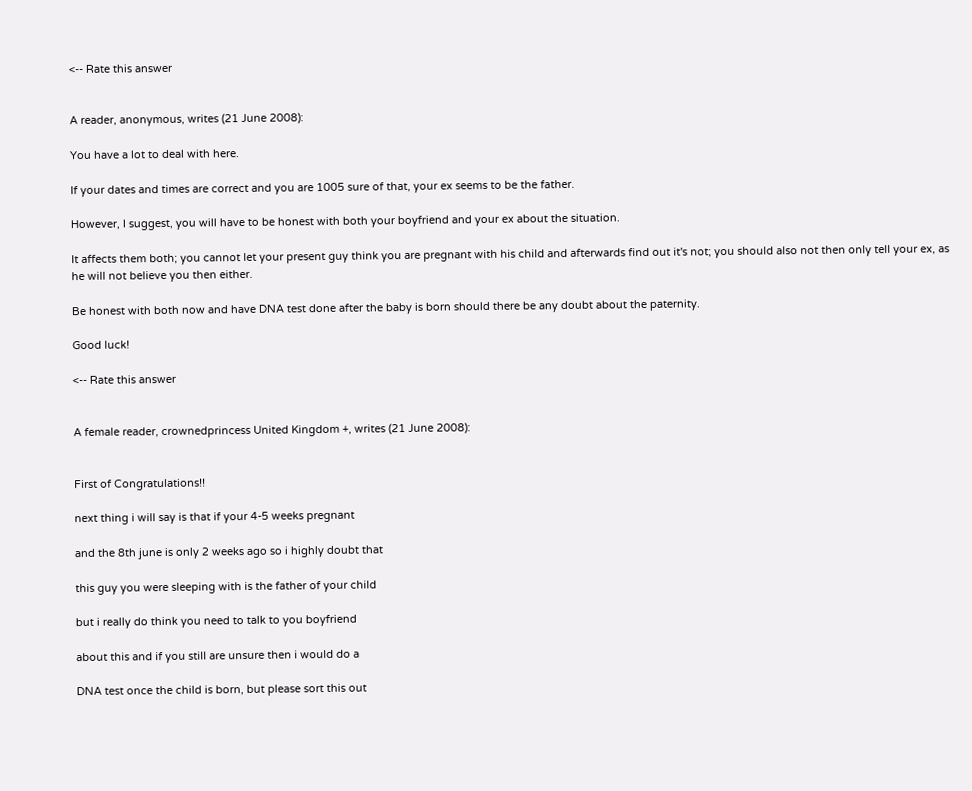<-- Rate this answer


A reader, anonymous, writes (21 June 2008):

You have a lot to deal with here.

If your dates and times are correct and you are 1005 sure of that, your ex seems to be the father.

However, I suggest, you will have to be honest with both your boyfriend and your ex about the situation.

It affects them both; you cannot let your present guy think you are pregnant with his child and afterwards find out it's not; you should also not then only tell your ex, as he will not believe you then either.

Be honest with both now and have DNA test done after the baby is born should there be any doubt about the paternity.

Good luck!

<-- Rate this answer


A female reader, crownedprincess United Kingdom +, writes (21 June 2008):


First of Congratulations!!

next thing i will say is that if your 4-5 weeks pregnant

and the 8th june is only 2 weeks ago so i highly doubt that

this guy you were sleeping with is the father of your child

but i really do think you need to talk to you boyfriend

about this and if you still are unsure then i would do a

DNA test once the child is born, but please sort this out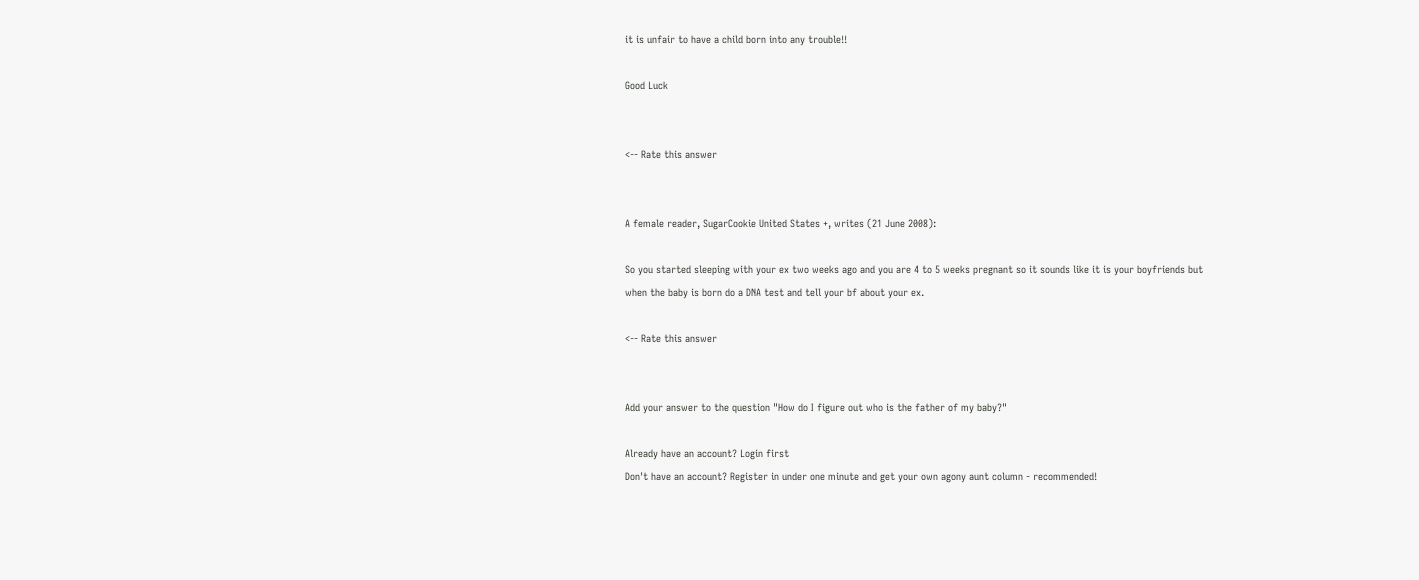it is unfair to have a child born into any trouble!!

Good Luck


<-- Rate this answer


A female reader, SugarCookie United States +, writes (21 June 2008):

So you started sleeping with your ex two weeks ago and you are 4 to 5 weeks pregnant so it sounds like it is your boyfriends but when the baby is born do a DNA test and tell your bf about your ex.

<-- Rate this answer


Add your answer to the question "How do I figure out who is the father of my baby?"

Already have an account? Login first
Don't have an account? Register in under one minute and get your own agony aunt column - recommended!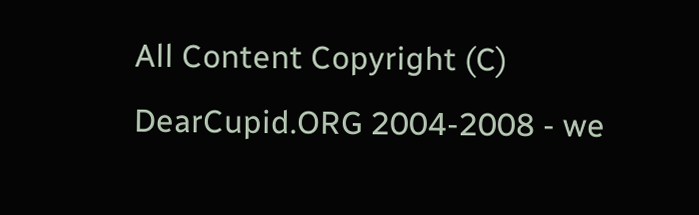All Content Copyright (C) DearCupid.ORG 2004-2008 - we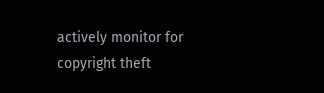actively monitor for copyright theft